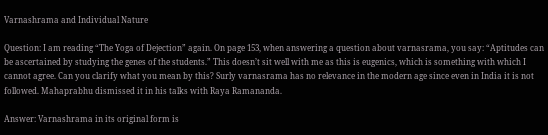Varnashrama and Individual Nature

Question: I am reading “The Yoga of Dejection” again. On page 153, when answering a question about varnasrama, you say: “Aptitudes can be ascertained by studying the genes of the students.” This doesn’t sit well with me as this is eugenics, which is something with which I cannot agree. Can you clarify what you mean by this? Surly varnasrama has no relevance in the modern age since even in India it is not followed. Mahaprabhu dismissed it in his talks with Raya Ramananda.

Answer: Varnashrama in its original form is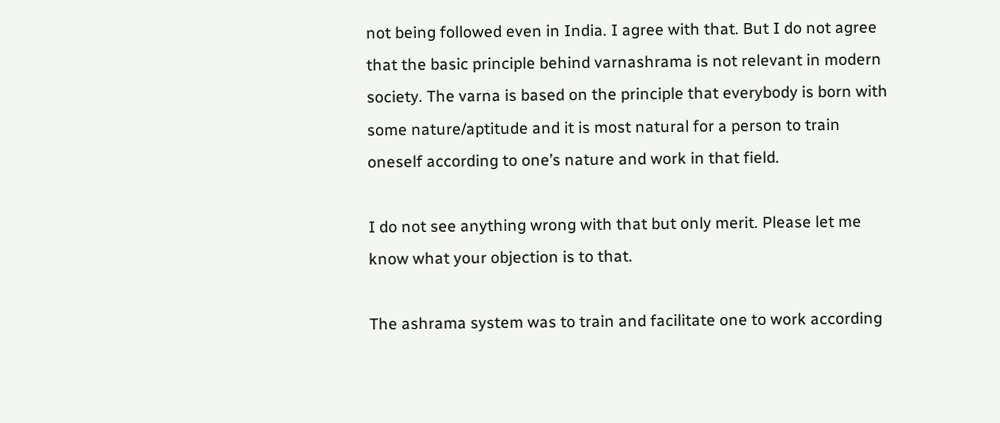not being followed even in India. I agree with that. But I do not agree that the basic principle behind varnashrama is not relevant in modern society. The varna is based on the principle that everybody is born with some nature/aptitude and it is most natural for a person to train oneself according to one’s nature and work in that field.

I do not see anything wrong with that but only merit. Please let me know what your objection is to that.

The ashrama system was to train and facilitate one to work according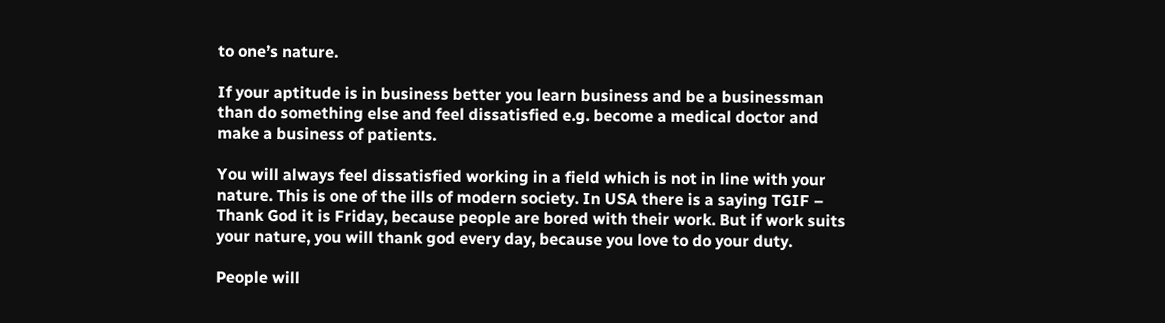to one’s nature.

If your aptitude is in business better you learn business and be a businessman than do something else and feel dissatisfied e.g. become a medical doctor and make a business of patients.

You will always feel dissatisfied working in a field which is not in line with your nature. This is one of the ills of modern society. In USA there is a saying TGIF – Thank God it is Friday, because people are bored with their work. But if work suits your nature, you will thank god every day, because you love to do your duty.

People will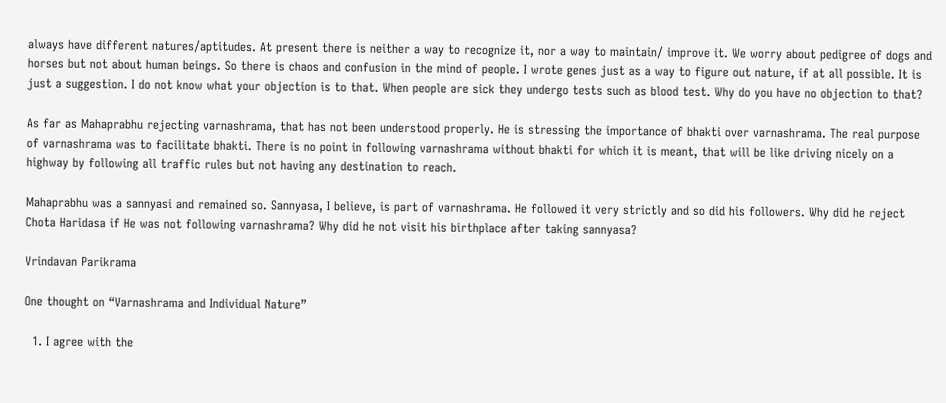always have different natures/aptitudes. At present there is neither a way to recognize it, nor a way to maintain/ improve it. We worry about pedigree of dogs and horses but not about human beings. So there is chaos and confusion in the mind of people. I wrote genes just as a way to figure out nature, if at all possible. It is just a suggestion. I do not know what your objection is to that. When people are sick they undergo tests such as blood test. Why do you have no objection to that?

As far as Mahaprabhu rejecting varnashrama, that has not been understood properly. He is stressing the importance of bhakti over varnashrama. The real purpose of varnashrama was to facilitate bhakti. There is no point in following varnashrama without bhakti for which it is meant, that will be like driving nicely on a highway by following all traffic rules but not having any destination to reach.

Mahaprabhu was a sannyasi and remained so. Sannyasa, I believe, is part of varnashrama. He followed it very strictly and so did his followers. Why did he reject Chota Haridasa if He was not following varnashrama? Why did he not visit his birthplace after taking sannyasa?

Vrindavan Parikrama

One thought on “Varnashrama and Individual Nature”

  1. I agree with the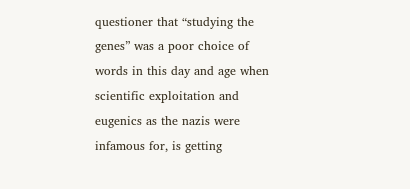questioner that “studying the genes” was a poor choice of words in this day and age when scientific exploitation and eugenics as the nazis were infamous for, is getting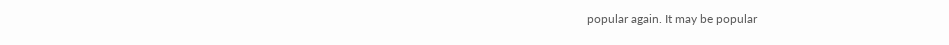popular again. It may be popular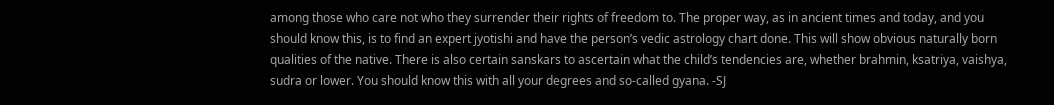among those who care not who they surrender their rights of freedom to. The proper way, as in ancient times and today, and you should know this, is to find an expert jyotishi and have the person’s vedic astrology chart done. This will show obvious naturally born qualities of the native. There is also certain sanskars to ascertain what the child’s tendencies are, whether brahmin, ksatriya, vaishya, sudra or lower. You should know this with all your degrees and so-called gyana. -SJ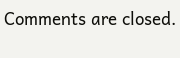Comments are closed.